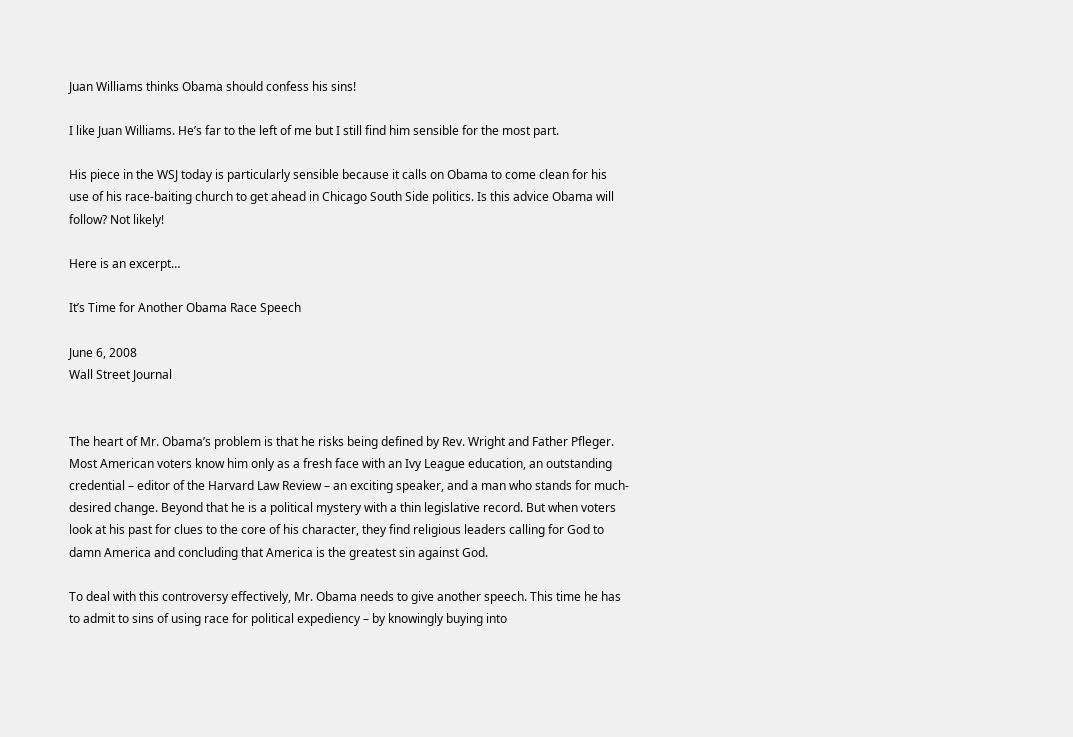Juan Williams thinks Obama should confess his sins!

I like Juan Williams. He’s far to the left of me but I still find him sensible for the most part.

His piece in the WSJ today is particularly sensible because it calls on Obama to come clean for his use of his race-baiting church to get ahead in Chicago South Side politics. Is this advice Obama will follow? Not likely!

Here is an excerpt…

It’s Time for Another Obama Race Speech

June 6, 2008
Wall Street Journal


The heart of Mr. Obama’s problem is that he risks being defined by Rev. Wright and Father Pfleger. Most American voters know him only as a fresh face with an Ivy League education, an outstanding credential – editor of the Harvard Law Review – an exciting speaker, and a man who stands for much-desired change. Beyond that he is a political mystery with a thin legislative record. But when voters look at his past for clues to the core of his character, they find religious leaders calling for God to damn America and concluding that America is the greatest sin against God.

To deal with this controversy effectively, Mr. Obama needs to give another speech. This time he has to admit to sins of using race for political expediency – by knowingly buying into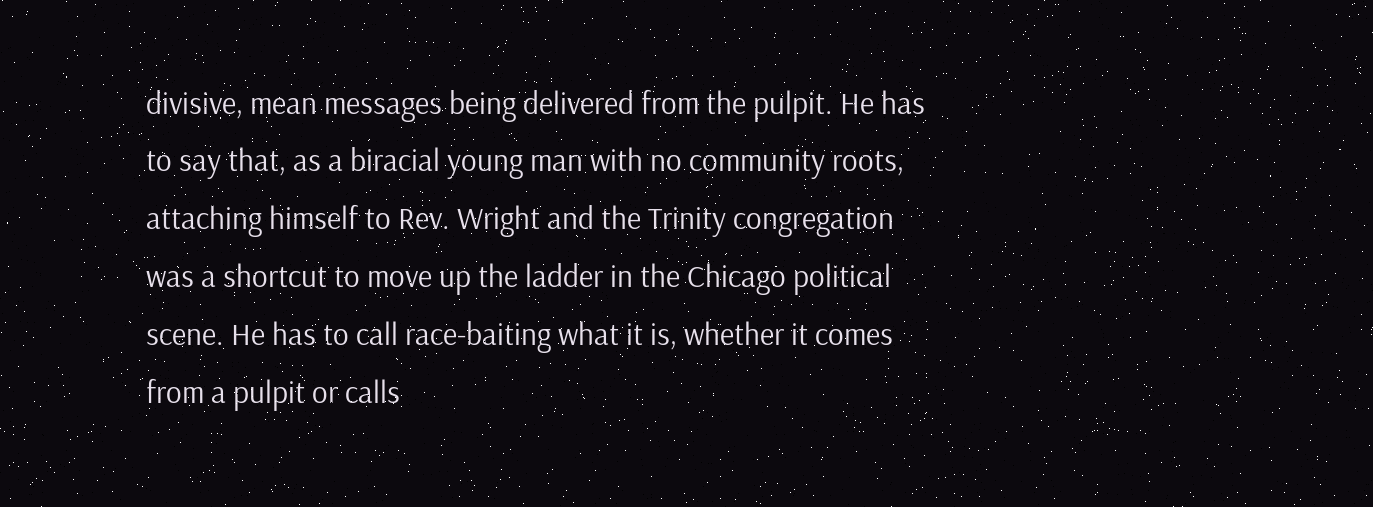divisive, mean messages being delivered from the pulpit. He has to say that, as a biracial young man with no community roots, attaching himself to Rev. Wright and the Trinity congregation was a shortcut to move up the ladder in the Chicago political scene. He has to call race-baiting what it is, whether it comes from a pulpit or calls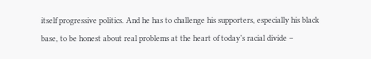itself progressive politics. And he has to challenge his supporters, especially his black base, to be honest about real problems at the heart of today’s racial divide –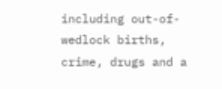including out-of-wedlock births, crime, drugs and a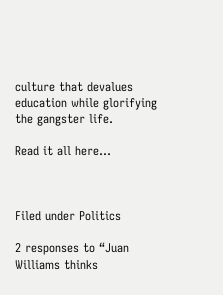culture that devalues education while glorifying the gangster life.

Read it all here…



Filed under Politics

2 responses to “Juan Williams thinks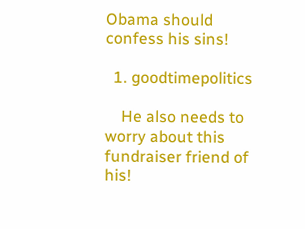Obama should confess his sins!

  1. goodtimepolitics

    He also needs to worry about this fundraiser friend of his!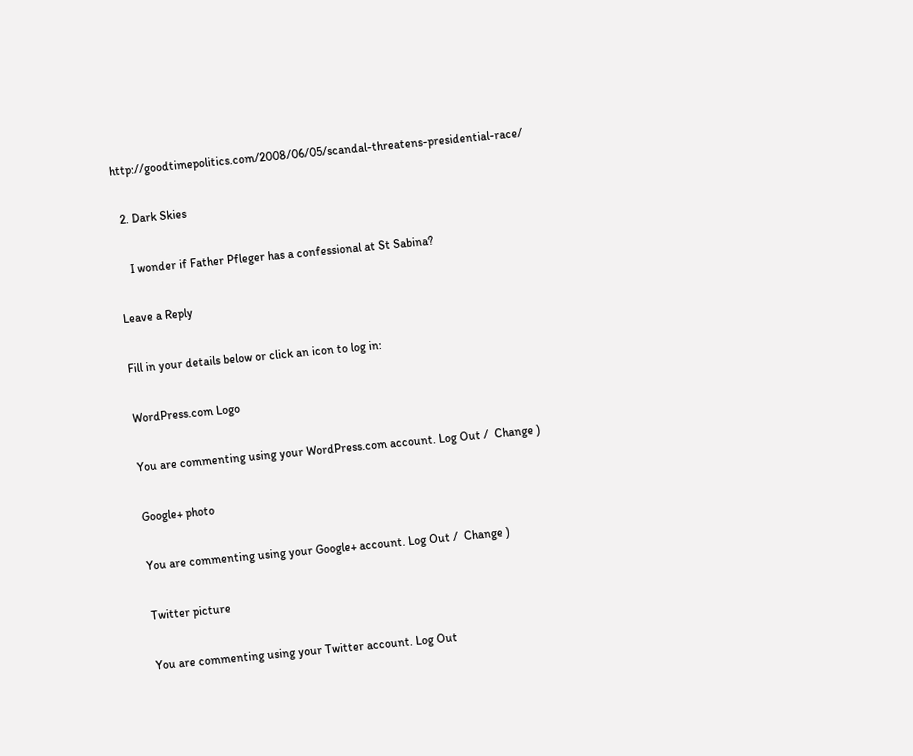http://goodtimepolitics.com/2008/06/05/scandal-threatens-presidential-race/

  2. Dark Skies

    I wonder if Father Pfleger has a confessional at St Sabina?

Leave a Reply

Fill in your details below or click an icon to log in:

WordPress.com Logo

You are commenting using your WordPress.com account. Log Out /  Change )

Google+ photo

You are commenting using your Google+ account. Log Out /  Change )

Twitter picture

You are commenting using your Twitter account. Log Out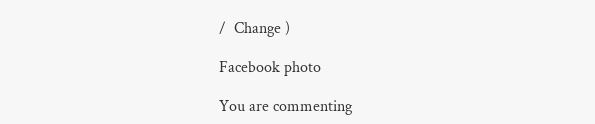/  Change )

Facebook photo

You are commenting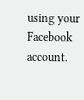using your Facebook account.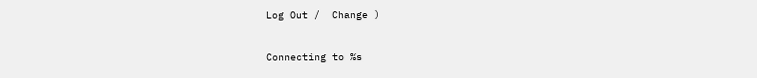Log Out /  Change )


Connecting to %s